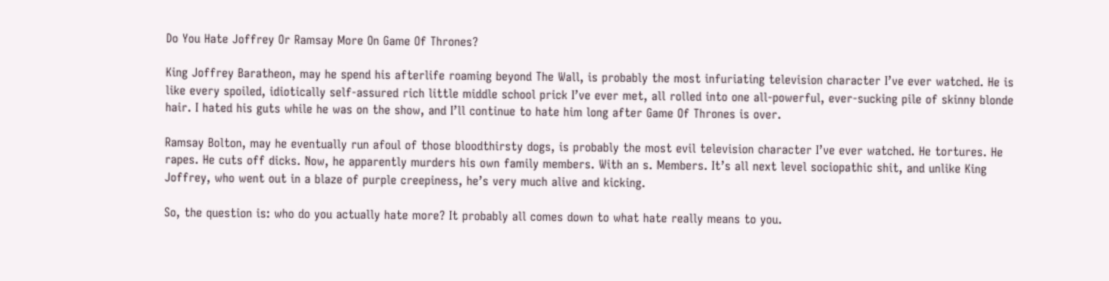Do You Hate Joffrey Or Ramsay More On Game Of Thrones?

King Joffrey Baratheon, may he spend his afterlife roaming beyond The Wall, is probably the most infuriating television character I’ve ever watched. He is like every spoiled, idiotically self-assured rich little middle school prick I’ve ever met, all rolled into one all-powerful, ever-sucking pile of skinny blonde hair. I hated his guts while he was on the show, and I’ll continue to hate him long after Game Of Thrones is over.

Ramsay Bolton, may he eventually run afoul of those bloodthirsty dogs, is probably the most evil television character I’ve ever watched. He tortures. He rapes. He cuts off dicks. Now, he apparently murders his own family members. With an s. Members. It’s all next level sociopathic shit, and unlike King Joffrey, who went out in a blaze of purple creepiness, he’s very much alive and kicking.

So, the question is: who do you actually hate more? It probably all comes down to what hate really means to you.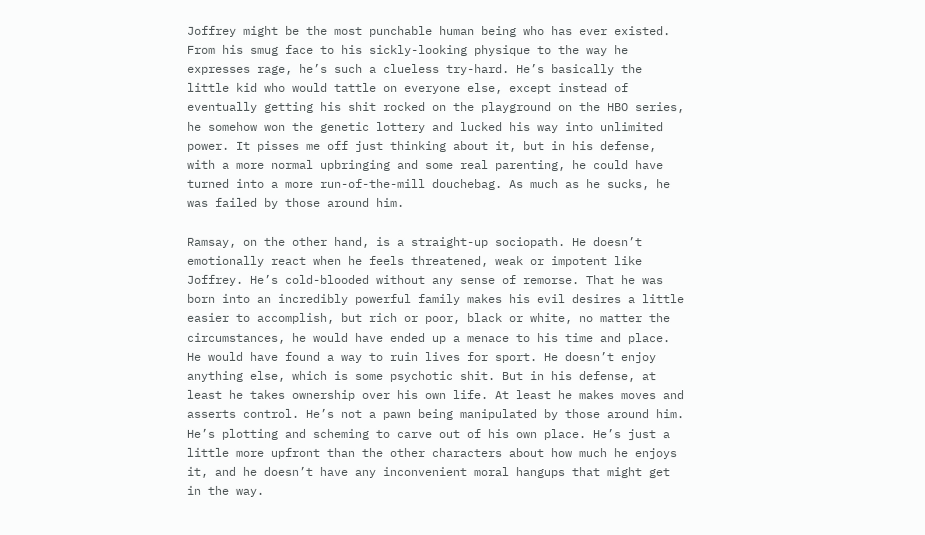Joffrey might be the most punchable human being who has ever existed. From his smug face to his sickly-looking physique to the way he expresses rage, he’s such a clueless try-hard. He’s basically the little kid who would tattle on everyone else, except instead of eventually getting his shit rocked on the playground on the HBO series, he somehow won the genetic lottery and lucked his way into unlimited power. It pisses me off just thinking about it, but in his defense, with a more normal upbringing and some real parenting, he could have turned into a more run-of-the-mill douchebag. As much as he sucks, he was failed by those around him.

Ramsay, on the other hand, is a straight-up sociopath. He doesn’t emotionally react when he feels threatened, weak or impotent like Joffrey. He’s cold-blooded without any sense of remorse. That he was born into an incredibly powerful family makes his evil desires a little easier to accomplish, but rich or poor, black or white, no matter the circumstances, he would have ended up a menace to his time and place. He would have found a way to ruin lives for sport. He doesn’t enjoy anything else, which is some psychotic shit. But in his defense, at least he takes ownership over his own life. At least he makes moves and asserts control. He’s not a pawn being manipulated by those around him. He’s plotting and scheming to carve out of his own place. He’s just a little more upfront than the other characters about how much he enjoys it, and he doesn’t have any inconvenient moral hangups that might get in the way.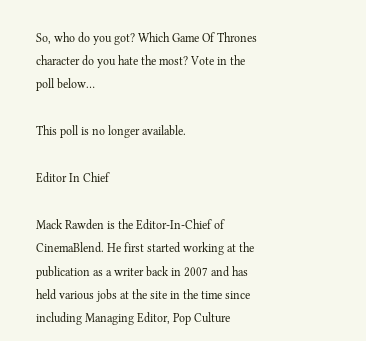So, who do you got? Which Game Of Thrones character do you hate the most? Vote in the poll below…

This poll is no longer available.

Editor In Chief

Mack Rawden is the Editor-In-Chief of CinemaBlend. He first started working at the publication as a writer back in 2007 and has held various jobs at the site in the time since including Managing Editor, Pop Culture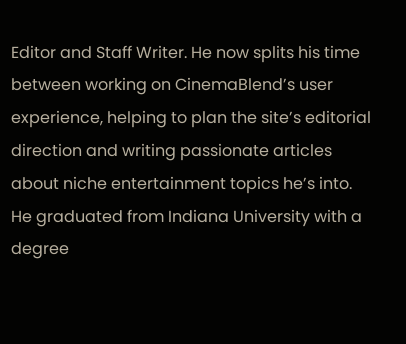Editor and Staff Writer. He now splits his time between working on CinemaBlend’s user experience, helping to plan the site’s editorial direction and writing passionate articles about niche entertainment topics he’s into. He graduated from Indiana University with a degree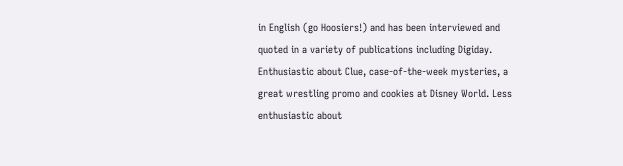in English (go Hoosiers!) and has been interviewed and quoted in a variety of publications including Digiday. Enthusiastic about Clue, case-of-the-week mysteries, a great wrestling promo and cookies at Disney World. Less enthusiastic about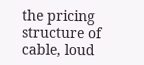the pricing structure of cable, loud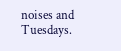noises and Tuesdays.